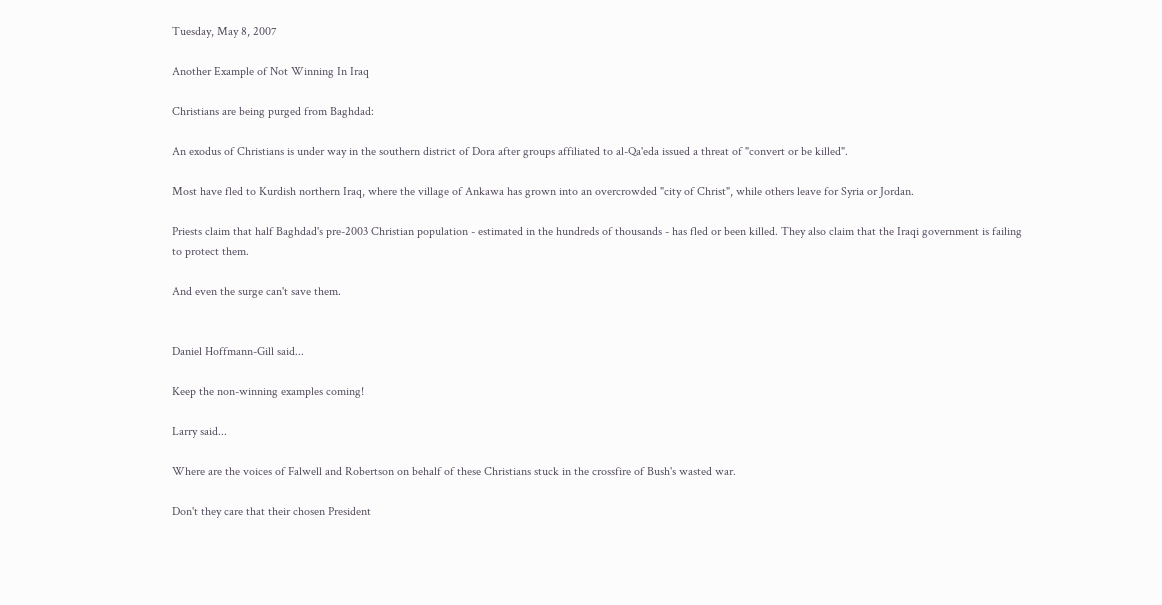Tuesday, May 8, 2007

Another Example of Not Winning In Iraq

Christians are being purged from Baghdad:

An exodus of Christians is under way in the southern district of Dora after groups affiliated to al-Qa'eda issued a threat of "convert or be killed".

Most have fled to Kurdish northern Iraq, where the village of Ankawa has grown into an overcrowded "city of Christ", while others leave for Syria or Jordan.

Priests claim that half Baghdad's pre-2003 Christian population - estimated in the hundreds of thousands - has fled or been killed. They also claim that the Iraqi government is failing to protect them.

And even the surge can't save them.


Daniel Hoffmann-Gill said...

Keep the non-winning examples coming!

Larry said...

Where are the voices of Falwell and Robertson on behalf of these Christians stuck in the crossfire of Bush's wasted war.

Don't they care that their chosen President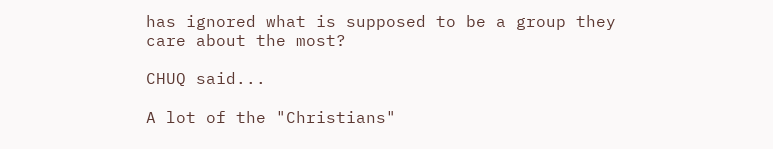has ignored what is supposed to be a group they care about the most?

CHUQ said...

A lot of the "Christians"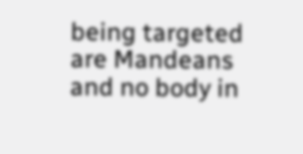being targeted are Mandeans and no body in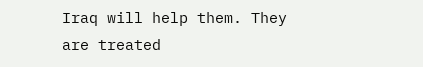Iraq will help them. They are treated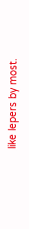like lepers by most.